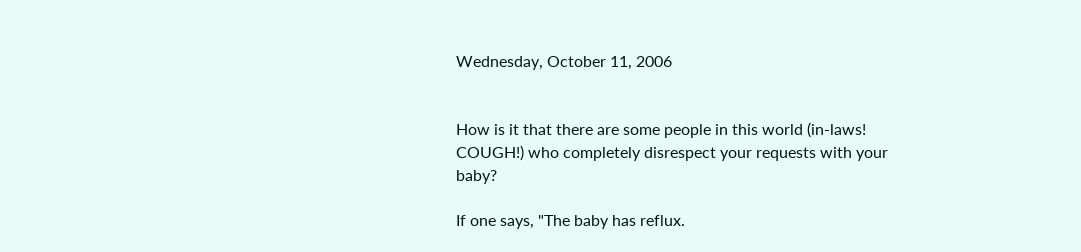Wednesday, October 11, 2006


How is it that there are some people in this world (in-laws! COUGH!) who completely disrespect your requests with your baby?

If one says, "The baby has reflux.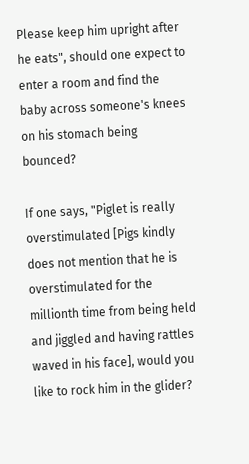Please keep him upright after he eats", should one expect to enter a room and find the baby across someone's knees on his stomach being bounced?

If one says, "Piglet is really overstimulated [Pigs kindly does not mention that he is overstimulated for the millionth time from being held and jiggled and having rattles waved in his face], would you like to rock him in the glider?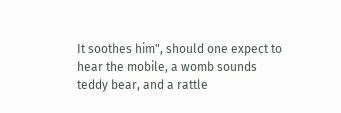It soothes him", should one expect to hear the mobile, a womb sounds teddy bear, and a rattle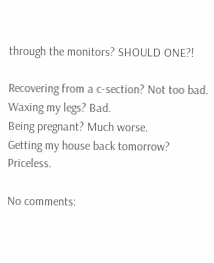through the monitors? SHOULD ONE?!

Recovering from a c-section? Not too bad.
Waxing my legs? Bad.
Being pregnant? Much worse.
Getting my house back tomorrow? Priceless.

No comments: